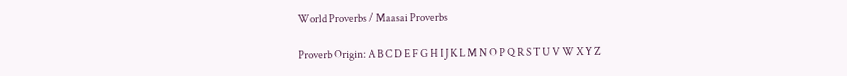World Proverbs / Maasai Proverbs

Proverb Origin: A B C D E F G H I J K L M N O P Q R S T U V W X Y Z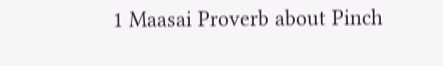1 Maasai Proverb about Pinch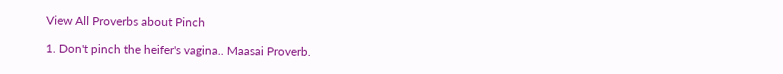View All Proverbs about Pinch

1. Don't pinch the heifer's vagina.. Maasai Proverb.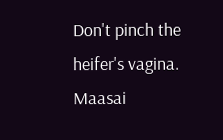Don't pinch the heifer's vagina.
Maasai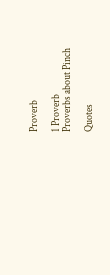Proverb

1 Proverb
Proverbs about Pinch

Quotes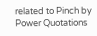related to Pinch by Power Quotations